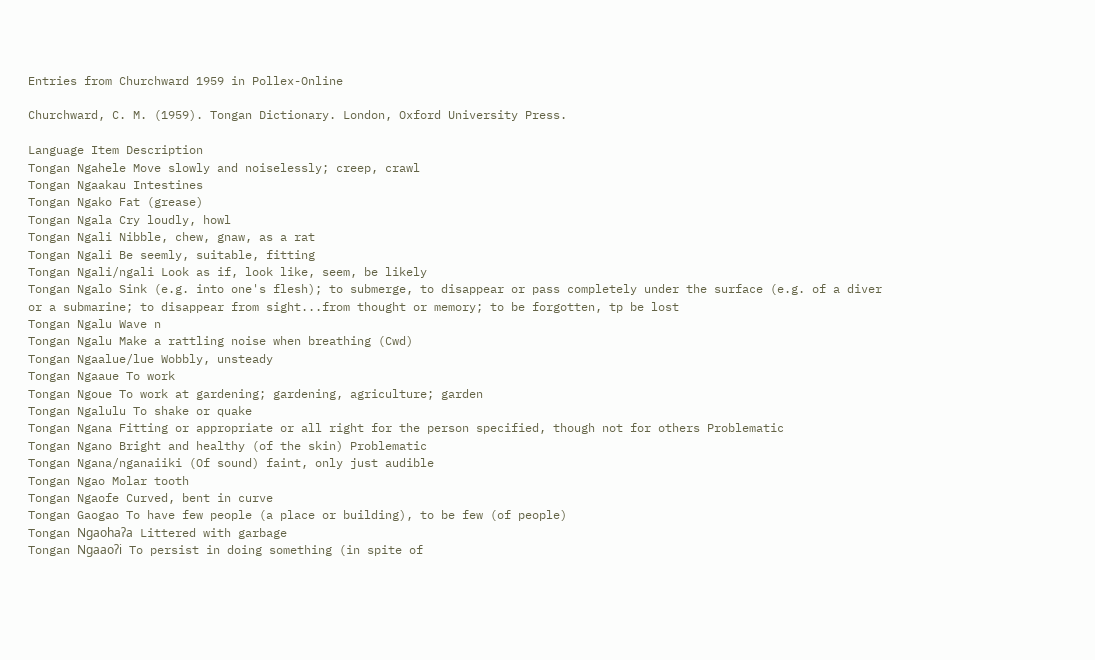Entries from Churchward 1959 in Pollex-Online

Churchward, C. M. (1959). Tongan Dictionary. London, Oxford University Press.

Language Item Description
Tongan Ngahele Move slowly and noiselessly; creep, crawl
Tongan Ngaakau Intestines
Tongan Ngako Fat (grease)
Tongan Ngala Cry loudly, howl
Tongan Ngali Nibble, chew, gnaw, as a rat
Tongan Ngali Be seemly, suitable, fitting
Tongan Ngali/ngali Look as if, look like, seem, be likely
Tongan Ngalo Sink (e.g. into one's flesh); to submerge, to disappear or pass completely under the surface (e.g. of a diver or a submarine; to disappear from sight...from thought or memory; to be forgotten, tp be lost
Tongan Ngalu Wave n
Tongan Ngalu Make a rattling noise when breathing (Cwd)
Tongan Ngaalue/lue Wobbly, unsteady
Tongan Ngaaue To work
Tongan Ngoue To work at gardening; gardening, agriculture; garden
Tongan Ngalulu To shake or quake
Tongan Ngana Fitting or appropriate or all right for the person specified, though not for others Problematic
Tongan Ngano Bright and healthy (of the skin) Problematic
Tongan Ngana/nganaiiki (Of sound) faint, only just audible
Tongan Ngao Molar tooth
Tongan Ngaofe Curved, bent in curve
Tongan Gaogao To have few people (a place or building), to be few (of people)
Tongan Ngaohaʔa Littered with garbage
Tongan Ngaaoʔi To persist in doing something (in spite of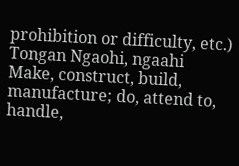prohibition or difficulty, etc.)
Tongan Ngaohi, ngaahi Make, construct, build, manufacture; do, attend to, handle,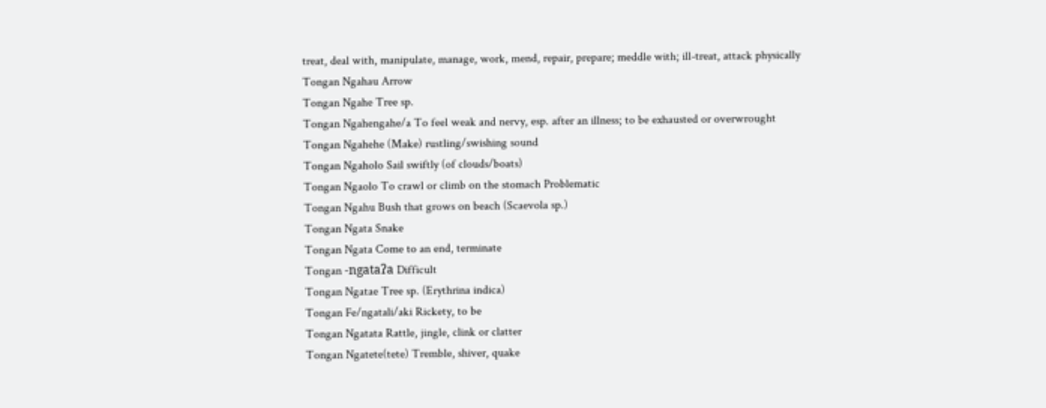treat, deal with, manipulate, manage, work, mend, repair, prepare; meddle with; ill-treat, attack physically
Tongan Ngahau Arrow
Tongan Ngahe Tree sp.
Tongan Ngahengahe/a To feel weak and nervy, esp. after an illness; to be exhausted or overwrought
Tongan Ngahehe (Make) rustling/swishing sound
Tongan Ngaholo Sail swiftly (of clouds/boats)
Tongan Ngaolo To crawl or climb on the stomach Problematic
Tongan Ngahu Bush that grows on beach (Scaevola sp.)
Tongan Ngata Snake
Tongan Ngata Come to an end, terminate
Tongan -ngataʔa Difficult
Tongan Ngatae Tree sp. (Erythrina indica)
Tongan Fe/ngatali/aki Rickety, to be
Tongan Ngatata Rattle, jingle, clink or clatter
Tongan Ngatete(tete) Tremble, shiver, quake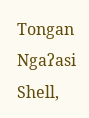Tongan Ngaʔasi Shell,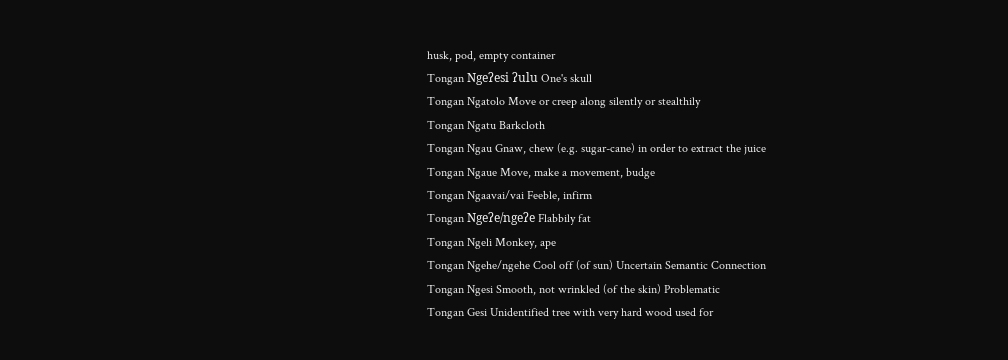husk, pod, empty container
Tongan Ngeʔesi ʔulu One's skull
Tongan Ngatolo Move or creep along silently or stealthily
Tongan Ngatu Barkcloth
Tongan Ngau Gnaw, chew (e.g. sugar-cane) in order to extract the juice
Tongan Ngaue Move, make a movement, budge
Tongan Ngaavai/vai Feeble, infirm
Tongan Ngeʔe/ngeʔe Flabbily fat
Tongan Ngeli Monkey, ape
Tongan Ngehe/ngehe Cool off (of sun) Uncertain Semantic Connection
Tongan Ngesi Smooth, not wrinkled (of the skin) Problematic
Tongan Gesi Unidentified tree with very hard wood used for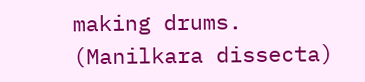making drums. (Manilkara dissecta)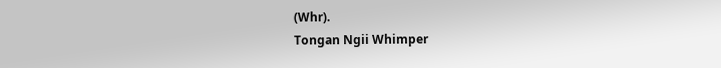(Whr).
Tongan Ngii Whimper